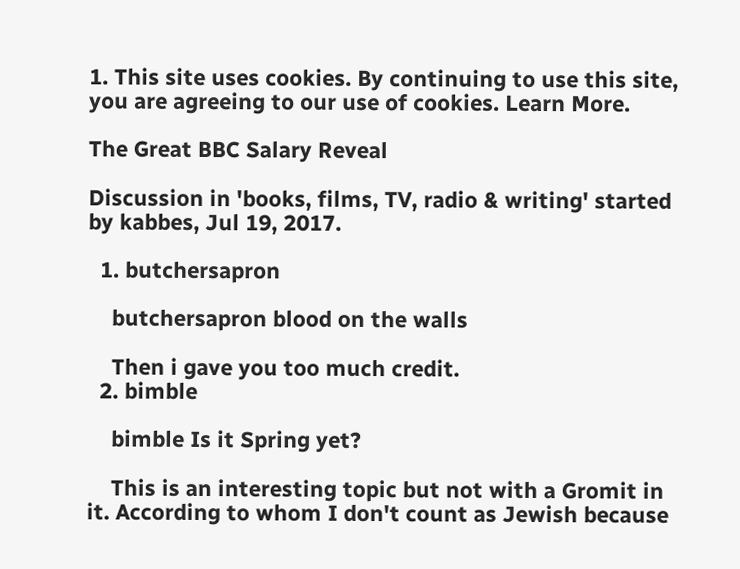1. This site uses cookies. By continuing to use this site, you are agreeing to our use of cookies. Learn More.

The Great BBC Salary Reveal

Discussion in 'books, films, TV, radio & writing' started by kabbes, Jul 19, 2017.

  1. butchersapron

    butchersapron blood on the walls

    Then i gave you too much credit.
  2. bimble

    bimble Is it Spring yet?

    This is an interesting topic but not with a Gromit in it. According to whom I don't count as Jewish because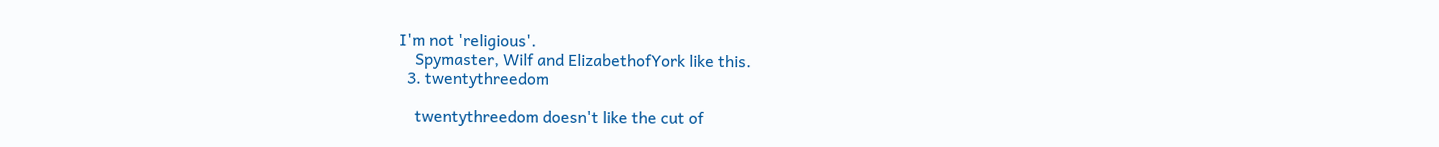I'm not 'religious'.
    Spymaster, Wilf and ElizabethofYork like this.
  3. twentythreedom

    twentythreedom doesn't like the cut of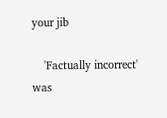your jib

    'Factually incorrect' was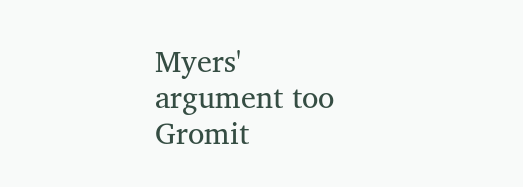Myers' argument too Gromit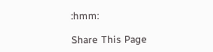:hmm:

Share This Page